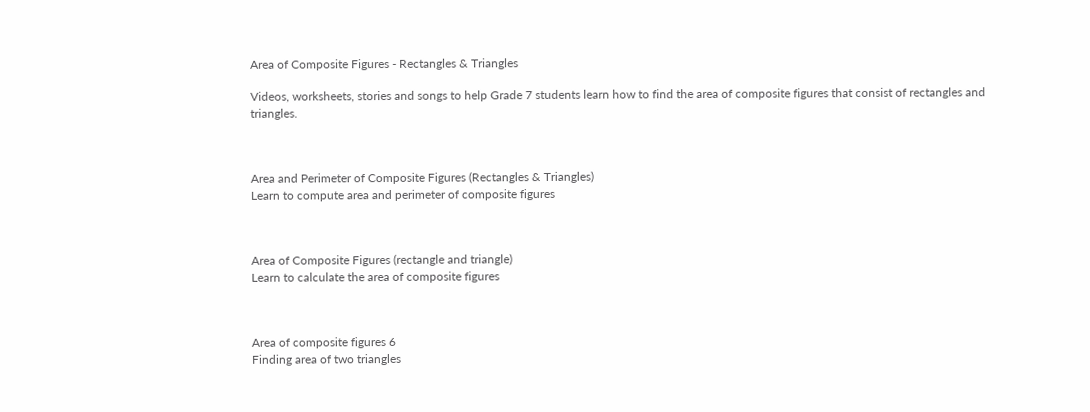Area of Composite Figures - Rectangles & Triangles

Videos, worksheets, stories and songs to help Grade 7 students learn how to find the area of composite figures that consist of rectangles and triangles.



Area and Perimeter of Composite Figures (Rectangles & Triangles)
Learn to compute area and perimeter of composite figures



Area of Composite Figures (rectangle and triangle)
Learn to calculate the area of composite figures



Area of composite figures 6
Finding area of two triangles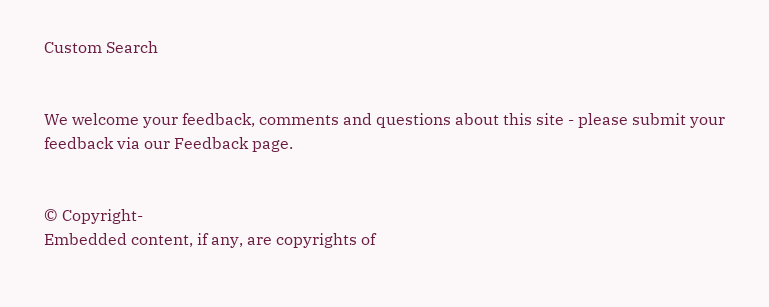Custom Search


We welcome your feedback, comments and questions about this site - please submit your feedback via our Feedback page.


© Copyright-
Embedded content, if any, are copyrights of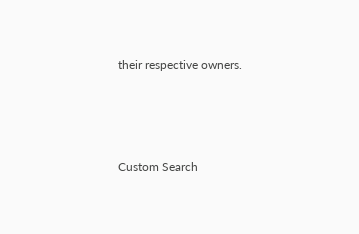their respective owners.




Custom Search